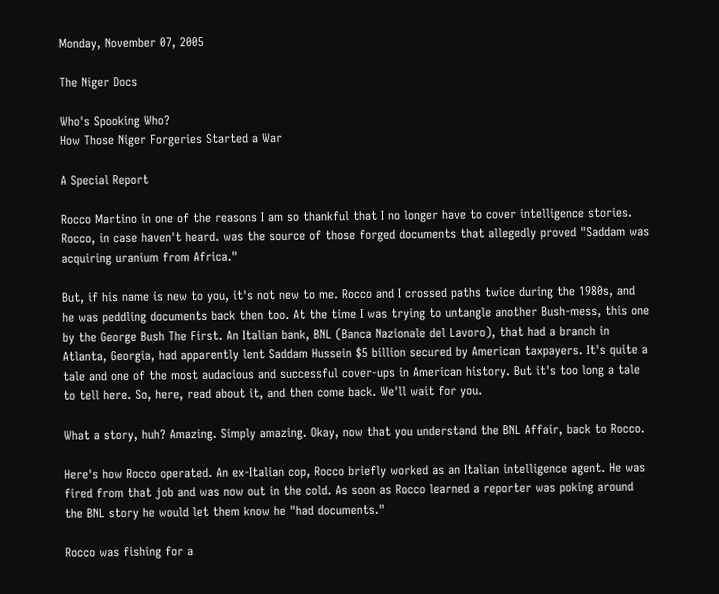Monday, November 07, 2005

The Niger Docs

Who's Spooking Who?
How Those Niger Forgeries Started a War

A Special Report

Rocco Martino in one of the reasons I am so thankful that I no longer have to cover intelligence stories. Rocco, in case haven't heard. was the source of those forged documents that allegedly proved "Saddam was acquiring uranium from Africa."

But, if his name is new to you, it's not new to me. Rocco and I crossed paths twice during the 1980s, and he was peddling documents back then too. At the time I was trying to untangle another Bush-mess, this one by the George Bush The First. An Italian bank, BNL (Banca Nazionale del Lavoro), that had a branch in Atlanta, Georgia, had apparently lent Saddam Hussein $5 billion secured by American taxpayers. It's quite a tale and one of the most audacious and successful cover-ups in American history. But it's too long a tale to tell here. So, here, read about it, and then come back. We'll wait for you.

What a story, huh? Amazing. Simply amazing. Okay, now that you understand the BNL Affair, back to Rocco.

Here's how Rocco operated. An ex-Italian cop, Rocco briefly worked as an Italian intelligence agent. He was fired from that job and was now out in the cold. As soon as Rocco learned a reporter was poking around the BNL story he would let them know he "had documents."

Rocco was fishing for a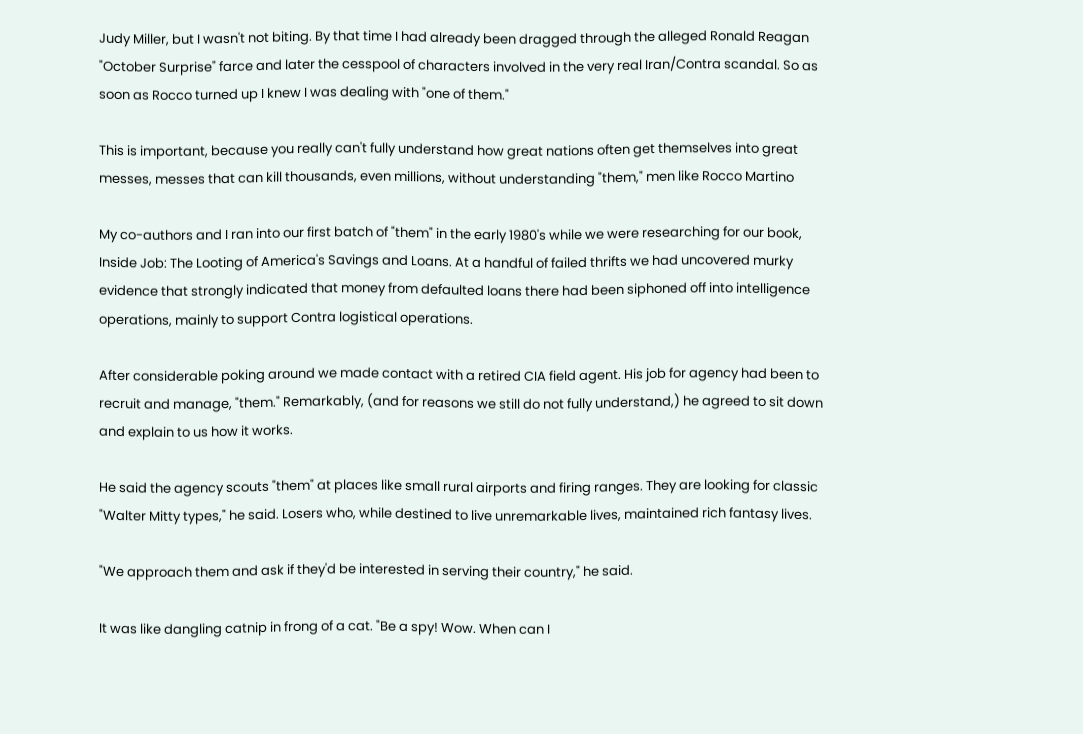Judy Miller, but I wasn't not biting. By that time I had already been dragged through the alleged Ronald Reagan "October Surprise" farce and later the cesspool of characters involved in the very real Iran/Contra scandal. So as soon as Rocco turned up I knew I was dealing with "one of them."

This is important, because you really can't fully understand how great nations often get themselves into great messes, messes that can kill thousands, even millions, without understanding "them," men like Rocco Martino

My co-authors and I ran into our first batch of "them" in the early 1980's while we were researching for our book, Inside Job: The Looting of America's Savings and Loans. At a handful of failed thrifts we had uncovered murky evidence that strongly indicated that money from defaulted loans there had been siphoned off into intelligence operations, mainly to support Contra logistical operations.

After considerable poking around we made contact with a retired CIA field agent. His job for agency had been to recruit and manage, "them." Remarkably, (and for reasons we still do not fully understand,) he agreed to sit down and explain to us how it works.

He said the agency scouts "them" at places like small rural airports and firing ranges. They are looking for classic "Walter Mitty types," he said. Losers who, while destined to live unremarkable lives, maintained rich fantasy lives.

"We approach them and ask if they'd be interested in serving their country," he said.

It was like dangling catnip in frong of a cat. "Be a spy! Wow. When can I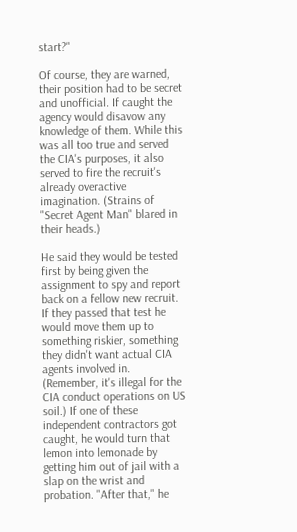start?"

Of course, they are warned, their position had to be secret and unofficial. If caught the agency would disavow any knowledge of them. While this was all too true and served the CIA's purposes, it also served to fire the recruit's already overactive imagination. (Strains of "Secret Agent Man" blared in their heads.)

He said they would be tested first by being given the assignment to spy and report back on a fellow new recruit. If they passed that test he would move them up to something riskier, something they didn't want actual CIA agents involved in. (Remember, it's illegal for the CIA conduct operations on US soil.) If one of these independent contractors got caught, he would turn that lemon into lemonade by getting him out of jail with a slap on the wrist and probation. "After that," he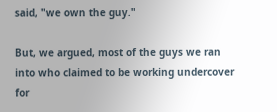said, "we own the guy."

But, we argued, most of the guys we ran into who claimed to be working undercover for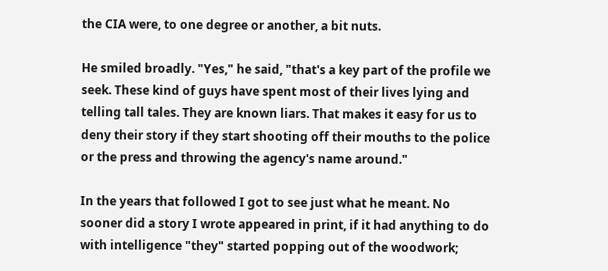the CIA were, to one degree or another, a bit nuts.

He smiled broadly. "Yes," he said, "that's a key part of the profile we seek. These kind of guys have spent most of their lives lying and telling tall tales. They are known liars. That makes it easy for us to deny their story if they start shooting off their mouths to the police or the press and throwing the agency's name around."

In the years that followed I got to see just what he meant. No sooner did a story I wrote appeared in print, if it had anything to do with intelligence "they" started popping out of the woodwork;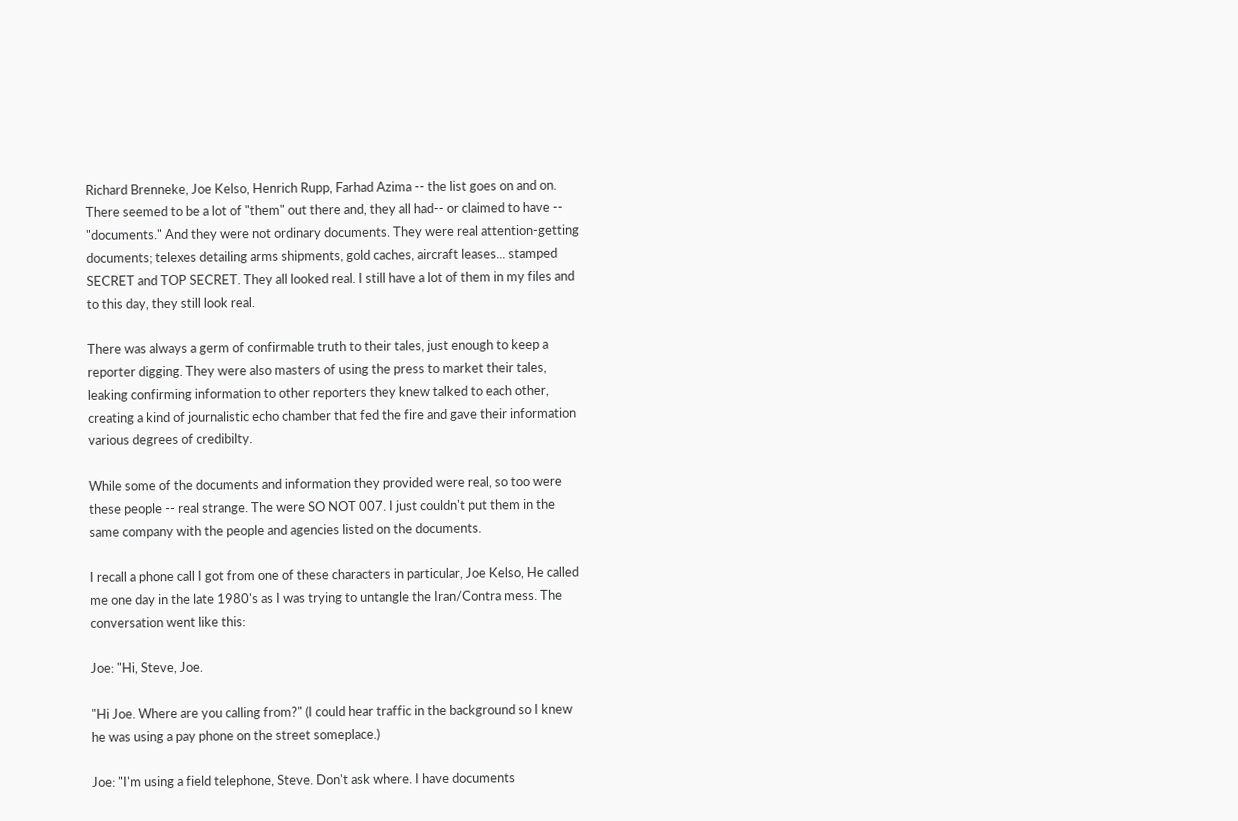Richard Brenneke, Joe Kelso, Henrich Rupp, Farhad Azima -- the list goes on and on. There seemed to be a lot of "them" out there and, they all had-- or claimed to have -- "documents." And they were not ordinary documents. They were real attention-getting documents; telexes detailing arms shipments, gold caches, aircraft leases... stamped SECRET and TOP SECRET. They all looked real. I still have a lot of them in my files and to this day, they still look real.

There was always a germ of confirmable truth to their tales, just enough to keep a reporter digging. They were also masters of using the press to market their tales, leaking confirming information to other reporters they knew talked to each other, creating a kind of journalistic echo chamber that fed the fire and gave their information various degrees of credibilty.

While some of the documents and information they provided were real, so too were these people -- real strange. The were SO NOT 007. I just couldn't put them in the same company with the people and agencies listed on the documents.

I recall a phone call I got from one of these characters in particular, Joe Kelso, He called me one day in the late 1980's as I was trying to untangle the Iran/Contra mess. The conversation went like this:

Joe: "Hi, Steve, Joe.

"Hi Joe. Where are you calling from?" (I could hear traffic in the background so I knew he was using a pay phone on the street someplace.)

Joe: "I'm using a field telephone, Steve. Don't ask where. I have documents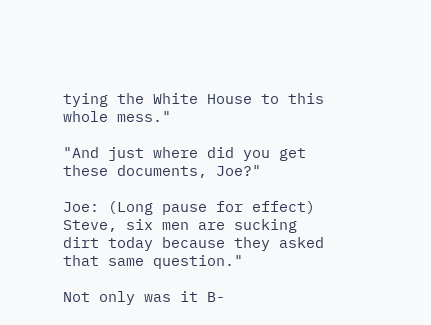tying the White House to this whole mess."

"And just where did you get these documents, Joe?"

Joe: (Long pause for effect) Steve, six men are sucking dirt today because they asked that same question."

Not only was it B-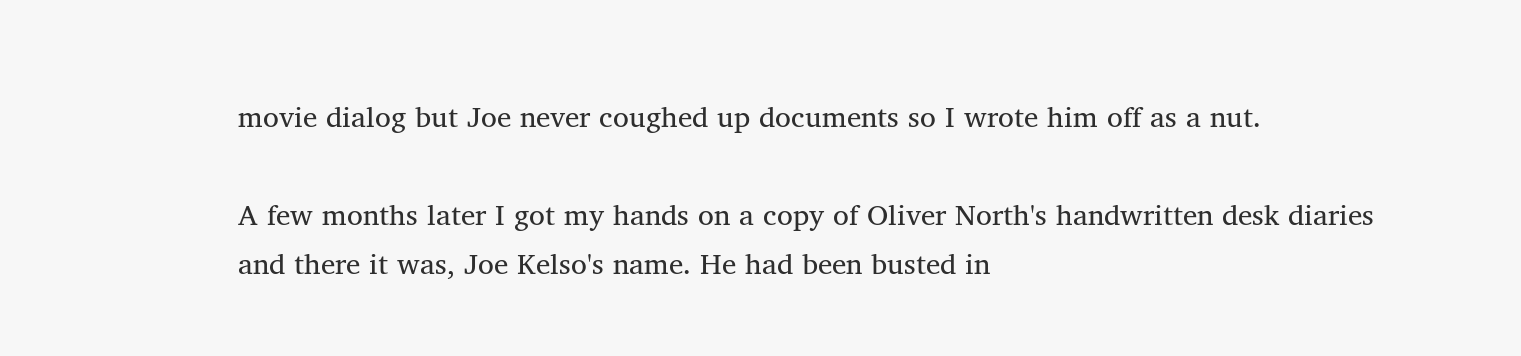movie dialog but Joe never coughed up documents so I wrote him off as a nut.

A few months later I got my hands on a copy of Oliver North's handwritten desk diaries and there it was, Joe Kelso's name. He had been busted in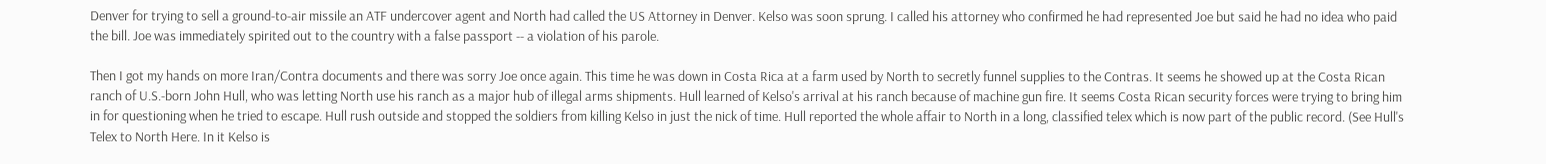Denver for trying to sell a ground-to-air missile an ATF undercover agent and North had called the US Attorney in Denver. Kelso was soon sprung. I called his attorney who confirmed he had represented Joe but said he had no idea who paid the bill. Joe was immediately spirited out to the country with a false passport -- a violation of his parole.

Then I got my hands on more Iran/Contra documents and there was sorry Joe once again. This time he was down in Costa Rica at a farm used by North to secretly funnel supplies to the Contras. It seems he showed up at the Costa Rican ranch of U.S.-born John Hull, who was letting North use his ranch as a major hub of illegal arms shipments. Hull learned of Kelso's arrival at his ranch because of machine gun fire. It seems Costa Rican security forces were trying to bring him in for questioning when he tried to escape. Hull rush outside and stopped the soldiers from killing Kelso in just the nick of time. Hull reported the whole affair to North in a long, classified telex which is now part of the public record. (See Hull's Telex to North Here. In it Kelso is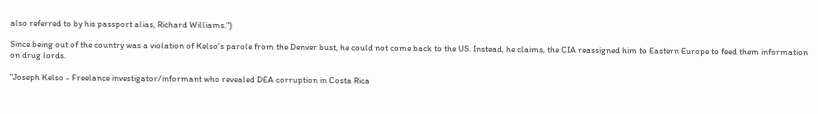also referred to by his passport alias, Richard Williams.")

Since being out of the country was a violation of Kelso's parole from the Denver bust, he could not come back to the US. Instead, he claims, the CIA reassigned him to Eastern Europe to feed them information on drug lords.

"Joseph Kelso - Freelance investigator/informant who revealed DEA corruption in Costa Rica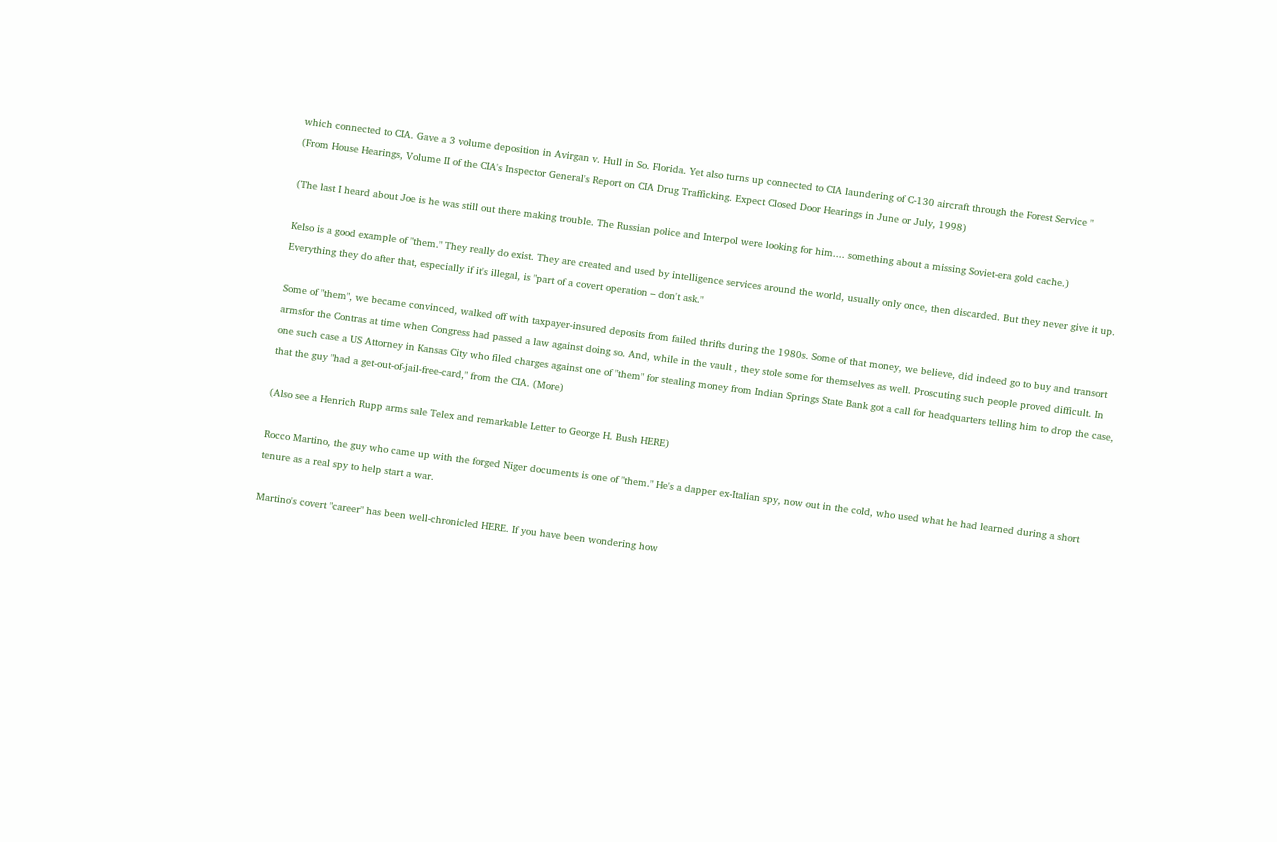which connected to CIA. Gave a 3 volume deposition in Avirgan v. Hull in So. Florida. Yet also turns up connected to CIA laundering of C-130 aircraft through the Forest Service "
(From House Hearings, Volume II of the CIA's Inspector General's Report on CIA Drug Trafficking. Expect Closed Door Hearings in June or July, 1998)

(The last I heard about Joe is he was still out there making trouble. The Russian police and Interpol were looking for him.... something about a missing Soviet-era gold cache.)

Kelso is a good example of "them." They really do exist. They are created and used by intelligence services around the world, usually only once, then discarded. But they never give it up. Everything they do after that, especially if it's illegal, is "part of a covert operation – don't ask."

Some of "them", we became convinced, walked off with taxpayer-insured deposits from failed thrifts during the 1980s. Some of that money, we believe, did indeed go to buy and transort armsfor the Contras at time when Congress had passed a law against doing so. And, while in the vault , they stole some for themselves as well. Proscuting such people proved difficult. In one such case a US Attorney in Kansas City who filed charges against one of "them" for stealing money from Indian Springs State Bank got a call for headquarters telling him to drop the case, that the guy "had a get-out-of-jail-free-card," from the CIA. (More)

(Also see a Henrich Rupp arms sale Telex and remarkable Letter to George H. Bush HERE)

Rocco Martino, the guy who came up with the forged Niger documents is one of "them." He's a dapper ex-Italian spy, now out in the cold, who used what he had learned during a short tenure as a real spy to help start a war.

Martino's covert "career" has been well-chronicled HERE. If you have been wondering how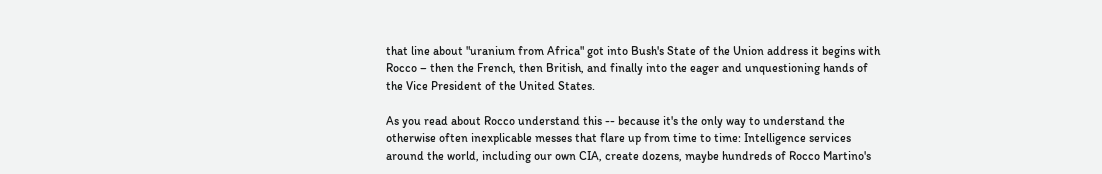that line about "uranium from Africa" got into Bush's State of the Union address it begins with Rocco – then the French, then British, and finally into the eager and unquestioning hands of the Vice President of the United States.

As you read about Rocco understand this -- because it's the only way to understand the otherwise often inexplicable messes that flare up from time to time: Intelligence services around the world, including our own CIA, create dozens, maybe hundreds of Rocco Martino's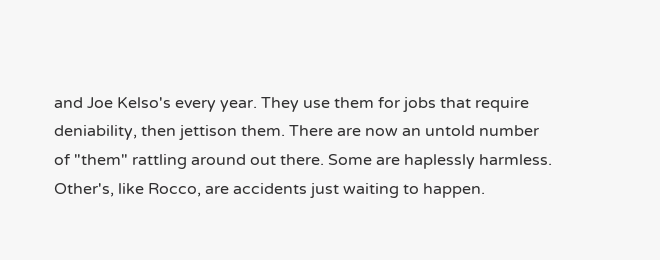and Joe Kelso's every year. They use them for jobs that require deniability, then jettison them. There are now an untold number of "them" rattling around out there. Some are haplessly harmless. Other's, like Rocco, are accidents just waiting to happen.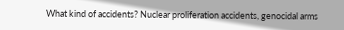What kind of accidents? Nuclear proliferation accidents, genocidal arms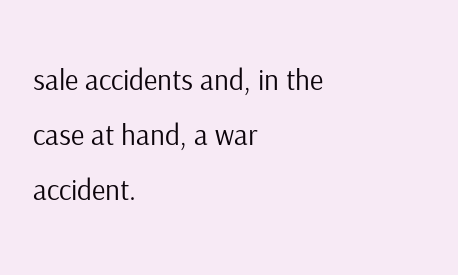sale accidents and, in the case at hand, a war accident.